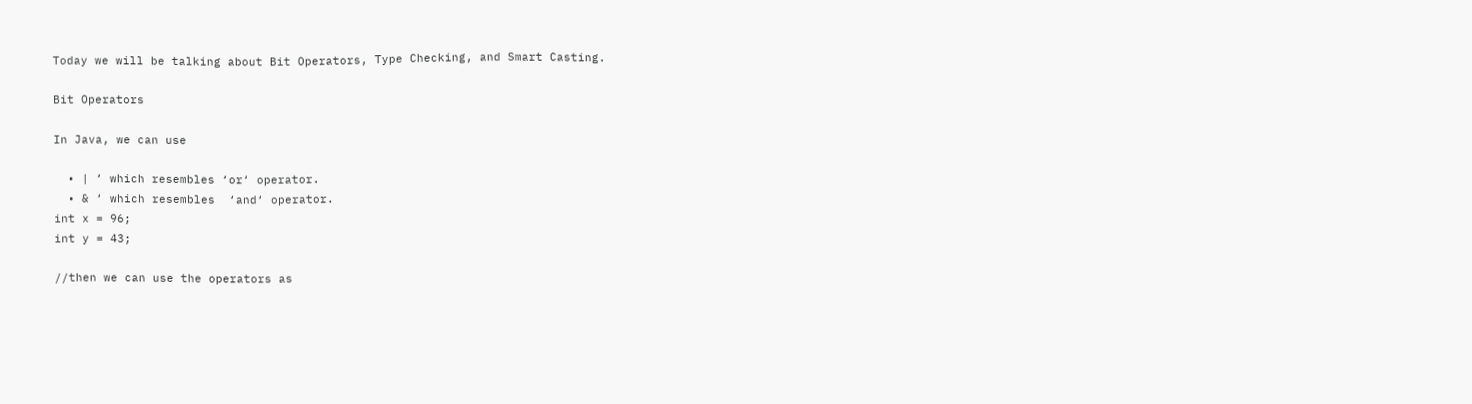Today we will be talking about Bit Operators, Type Checking, and Smart Casting.

Bit Operators

In Java, we can use

  • | ‘ which resembles ‘or‘ operator.
  • & ‘ which resembles  ‘and‘ operator.
int x = 96;
int y = 43;

//then we can use the operators as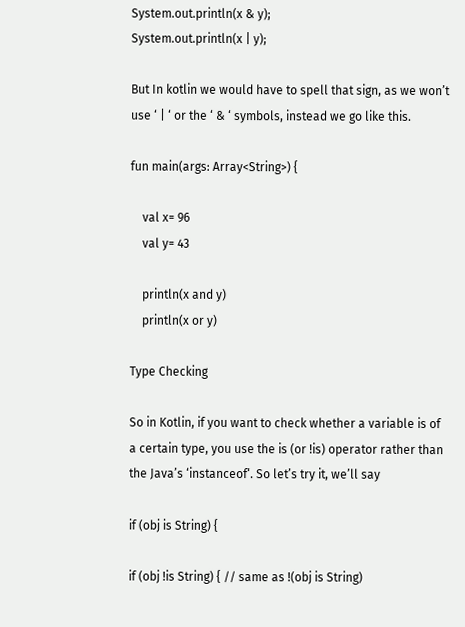System.out.println(x & y);
System.out.println(x | y);

But In kotlin we would have to spell that sign, as we won’t use ‘ | ‘ or the ‘ & ‘ symbols, instead we go like this.

fun main(args: Array<String>) {

    val x= 96
    val y= 43

    println(x and y)
    println(x or y)

Type Checking

So in Kotlin, if you want to check whether a variable is of a certain type, you use the is (or !is) operator rather than the Java’s ‘instanceof‘. So let’s try it, we’ll say

if (obj is String) {

if (obj !is String) { // same as !(obj is String)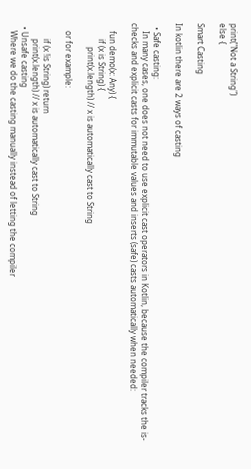print("Not a String")
else {

Smart Casting

In kotlin there are 2 ways of casting

  • Safe casting:
    In many cases, one does not need to use explicit cast operators in Kotlin, because the compiler tracks the is-checks and explicit casts for immutable values and inserts (safe) casts automatically when needed:

    fun demo(x: Any) {
        if (x is String) {
            print(x.length) // x is automatically cast to String

    or for example:

        if (x !is String) return
        print(x.length) // x is automatically cast to String
  • Unsafe casting
    Where we do the casting manually instead of letting the compiler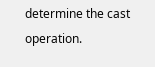determine the cast operation.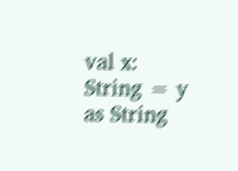val x: String = y as String